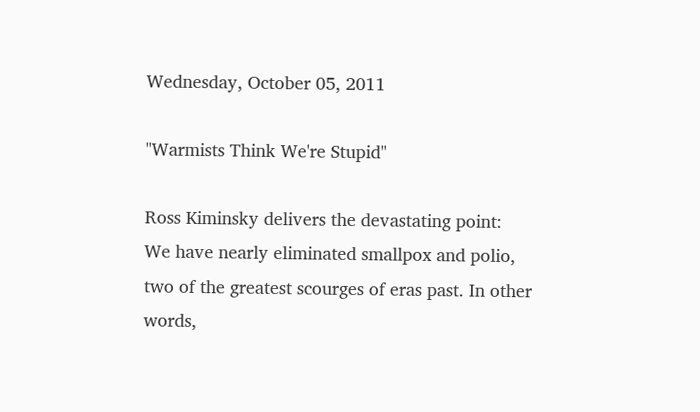Wednesday, October 05, 2011

"Warmists Think We're Stupid"

Ross Kiminsky delivers the devastating point:
We have nearly eliminated smallpox and polio, two of the greatest scourges of eras past. In other words,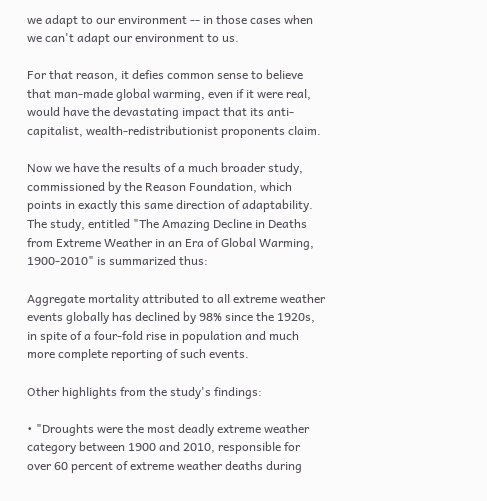we adapt to our environment -- in those cases when we can't adapt our environment to us.

For that reason, it defies common sense to believe that man-made global warming, even if it were real, would have the devastating impact that its anti-capitalist, wealth-redistributionist proponents claim.

Now we have the results of a much broader study, commissioned by the Reason Foundation, which points in exactly this same direction of adaptability. The study, entitled "The Amazing Decline in Deaths from Extreme Weather in an Era of Global Warming, 1900-2010" is summarized thus:

Aggregate mortality attributed to all extreme weather events globally has declined by 98% since the 1920s, in spite of a four-fold rise in population and much more complete reporting of such events.

Other highlights from the study's findings:

• "Droughts were the most deadly extreme weather category between 1900 and 2010, responsible for over 60 percent of extreme weather deaths during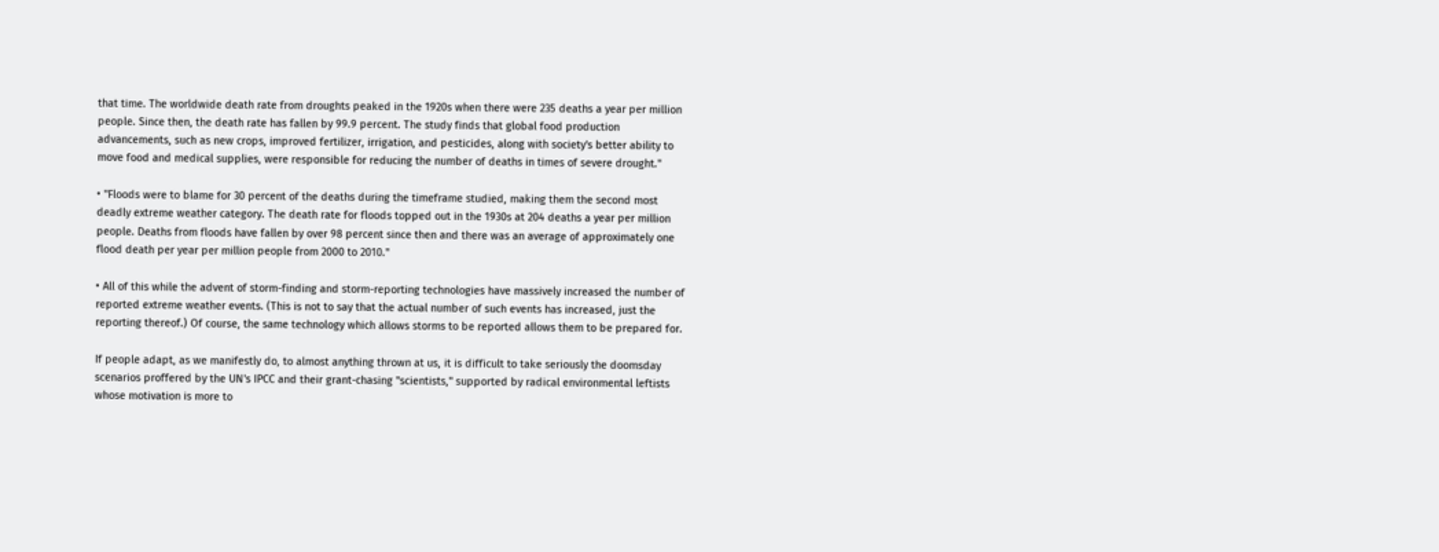that time. The worldwide death rate from droughts peaked in the 1920s when there were 235 deaths a year per million people. Since then, the death rate has fallen by 99.9 percent. The study finds that global food production advancements, such as new crops, improved fertilizer, irrigation, and pesticides, along with society's better ability to move food and medical supplies, were responsible for reducing the number of deaths in times of severe drought."

• "Floods were to blame for 30 percent of the deaths during the timeframe studied, making them the second most deadly extreme weather category. The death rate for floods topped out in the 1930s at 204 deaths a year per million people. Deaths from floods have fallen by over 98 percent since then and there was an average of approximately one flood death per year per million people from 2000 to 2010."

• All of this while the advent of storm-finding and storm-reporting technologies have massively increased the number of reported extreme weather events. (This is not to say that the actual number of such events has increased, just the reporting thereof.) Of course, the same technology which allows storms to be reported allows them to be prepared for.

If people adapt, as we manifestly do, to almost anything thrown at us, it is difficult to take seriously the doomsday scenarios proffered by the UN's IPCC and their grant-chasing "scientists," supported by radical environmental leftists whose motivation is more to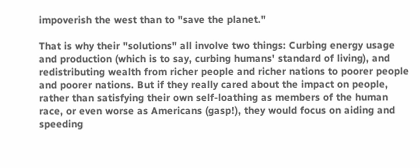impoverish the west than to "save the planet."

That is why their "solutions" all involve two things: Curbing energy usage and production (which is to say, curbing humans' standard of living), and redistributing wealth from richer people and richer nations to poorer people and poorer nations. But if they really cared about the impact on people, rather than satisfying their own self-loathing as members of the human race, or even worse as Americans (gasp!), they would focus on aiding and speeding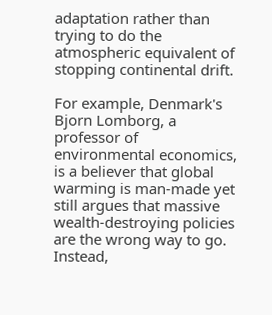adaptation rather than trying to do the atmospheric equivalent of stopping continental drift.

For example, Denmark's Bjorn Lomborg, a professor of environmental economics, is a believer that global warming is man-made yet still argues that massive wealth-destroying policies are the wrong way to go. Instead,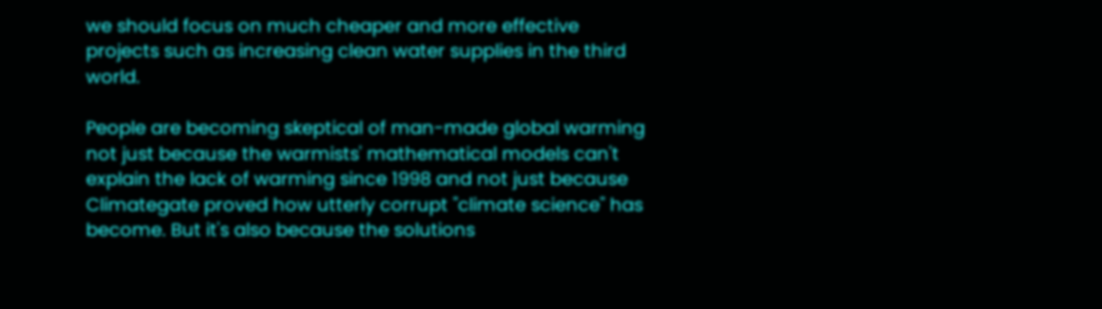we should focus on much cheaper and more effective projects such as increasing clean water supplies in the third world.

People are becoming skeptical of man-made global warming not just because the warmists' mathematical models can't explain the lack of warming since 1998 and not just because Climategate proved how utterly corrupt "climate science" has become. But it's also because the solutions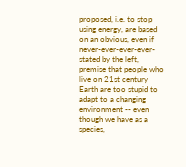proposed, i.e. to stop using energy, are based on an obvious, even if never-ever-ever-ever-stated by the left, premise that people who live on 21st century Earth are too stupid to adapt to a changing environment -- even though we have as a species,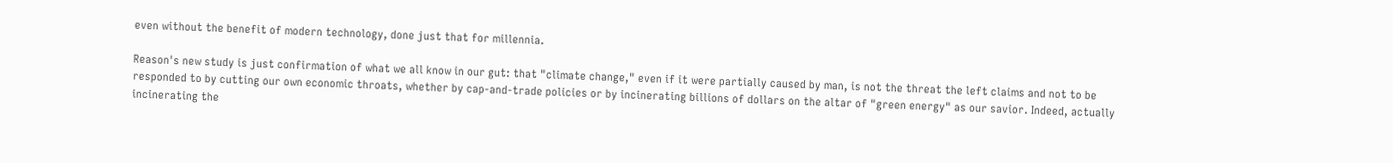even without the benefit of modern technology, done just that for millennia.

Reason's new study is just confirmation of what we all know in our gut: that "climate change," even if it were partially caused by man, is not the threat the left claims and not to be responded to by cutting our own economic throats, whether by cap-and-trade policies or by incinerating billions of dollars on the altar of "green energy" as our savior. Indeed, actually incinerating the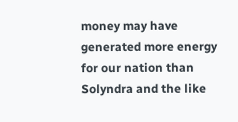money may have generated more energy for our nation than Solyndra and the like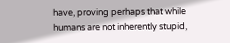have, proving perhaps that while humans are not inherently stupid,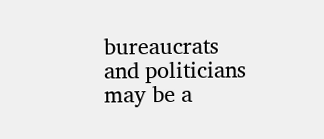bureaucrats and politicians may be a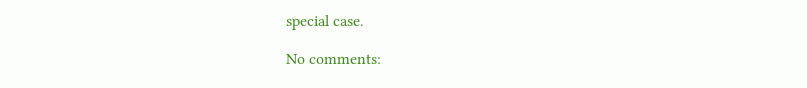special case.

No comments: